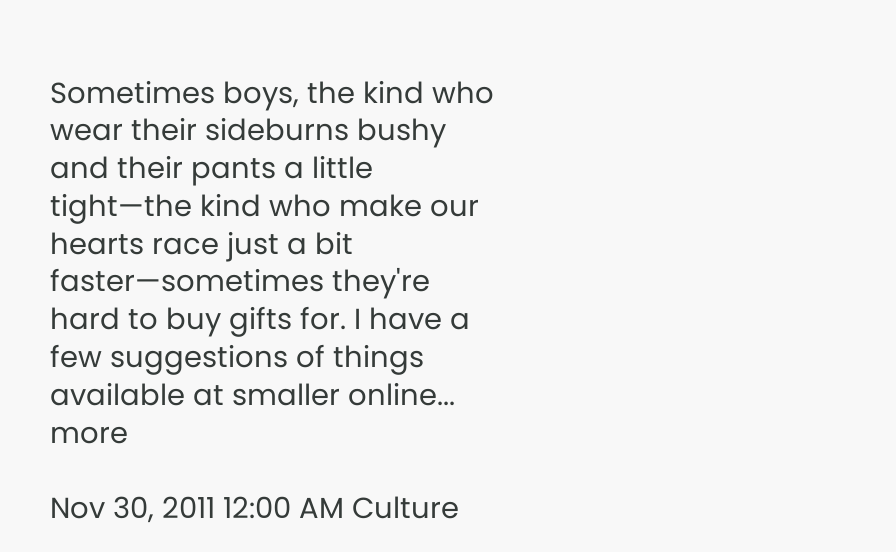Sometimes boys, the kind who wear their sideburns bushy and their pants a little tight—the kind who make our hearts race just a bit faster—sometimes they're hard to buy gifts for. I have a few suggestions of things available at smaller online... more

Nov 30, 2011 12:00 AM Culture